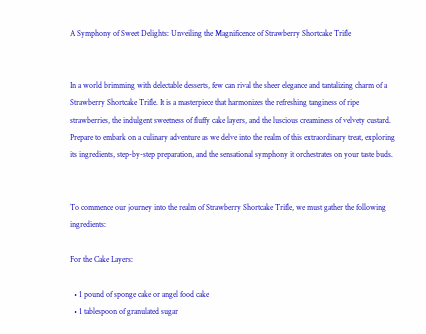A Symphony of Sweet Delights: Unveiling the Magnificence of Strawberry Shortcake Trifle


In a world brimming with delectable desserts, few can rival the sheer elegance and tantalizing charm of a Strawberry Shortcake Trifle. It is a masterpiece that harmonizes the refreshing tanginess of ripe strawberries, the indulgent sweetness of fluffy cake layers, and the luscious creaminess of velvety custard. Prepare to embark on a culinary adventure as we delve into the realm of this extraordinary treat, exploring its ingredients, step-by-step preparation, and the sensational symphony it orchestrates on your taste buds.


To commence our journey into the realm of Strawberry Shortcake Trifle, we must gather the following ingredients:

For the Cake Layers:

  • 1 pound of sponge cake or angel food cake
  • 1 tablespoon of granulated sugar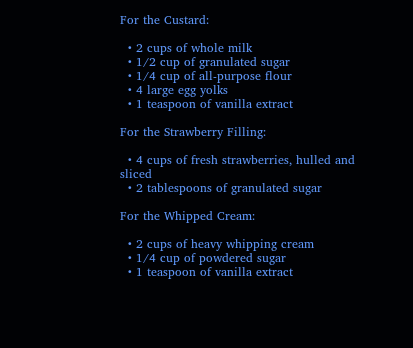For the Custard:

  • 2 cups of whole milk
  • 1/2 cup of granulated sugar
  • 1/4 cup of all-purpose flour
  • 4 large egg yolks
  • 1 teaspoon of vanilla extract

For the Strawberry Filling:

  • 4 cups of fresh strawberries, hulled and sliced
  • 2 tablespoons of granulated sugar

For the Whipped Cream:

  • 2 cups of heavy whipping cream
  • 1/4 cup of powdered sugar
  • 1 teaspoon of vanilla extract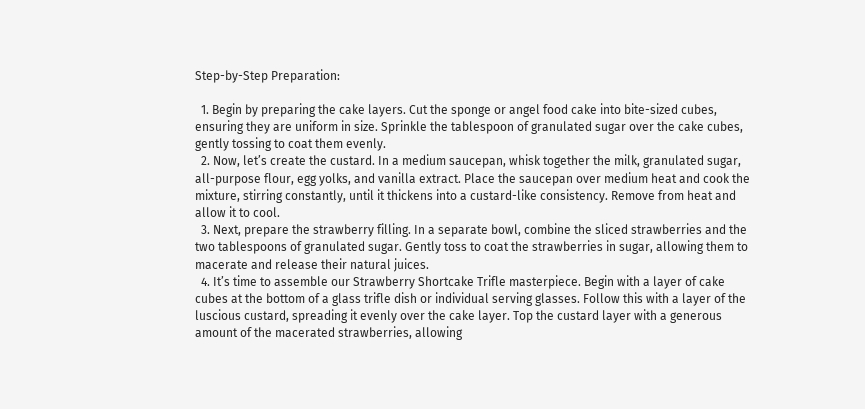Step-by-Step Preparation:

  1. Begin by preparing the cake layers. Cut the sponge or angel food cake into bite-sized cubes, ensuring they are uniform in size. Sprinkle the tablespoon of granulated sugar over the cake cubes, gently tossing to coat them evenly.
  2. Now, let’s create the custard. In a medium saucepan, whisk together the milk, granulated sugar, all-purpose flour, egg yolks, and vanilla extract. Place the saucepan over medium heat and cook the mixture, stirring constantly, until it thickens into a custard-like consistency. Remove from heat and allow it to cool.
  3. Next, prepare the strawberry filling. In a separate bowl, combine the sliced strawberries and the two tablespoons of granulated sugar. Gently toss to coat the strawberries in sugar, allowing them to macerate and release their natural juices.
  4. It’s time to assemble our Strawberry Shortcake Trifle masterpiece. Begin with a layer of cake cubes at the bottom of a glass trifle dish or individual serving glasses. Follow this with a layer of the luscious custard, spreading it evenly over the cake layer. Top the custard layer with a generous amount of the macerated strawberries, allowing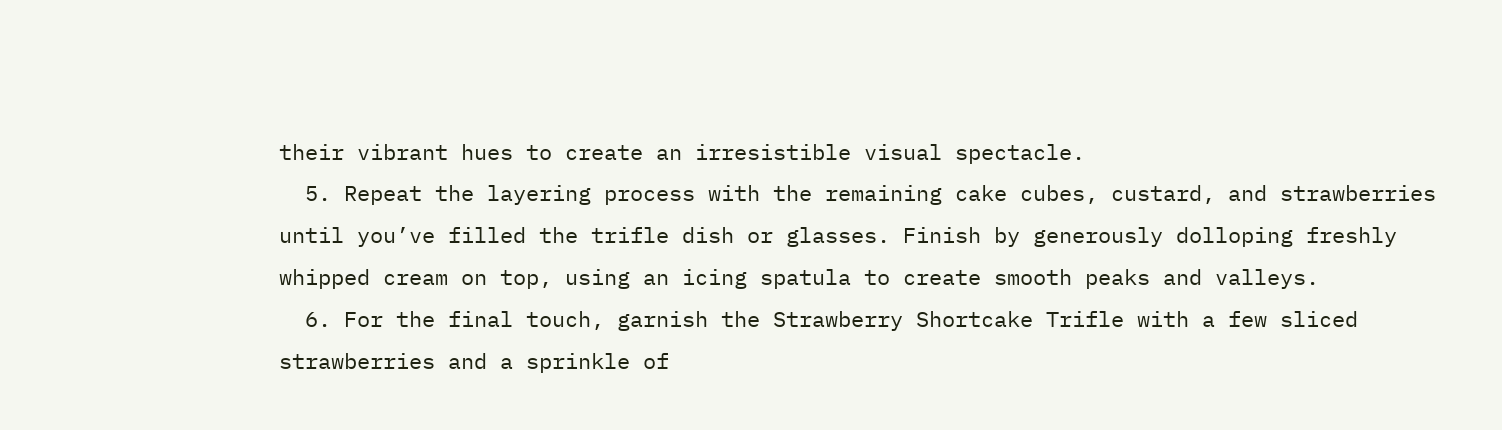their vibrant hues to create an irresistible visual spectacle.
  5. Repeat the layering process with the remaining cake cubes, custard, and strawberries until you’ve filled the trifle dish or glasses. Finish by generously dolloping freshly whipped cream on top, using an icing spatula to create smooth peaks and valleys.
  6. For the final touch, garnish the Strawberry Shortcake Trifle with a few sliced strawberries and a sprinkle of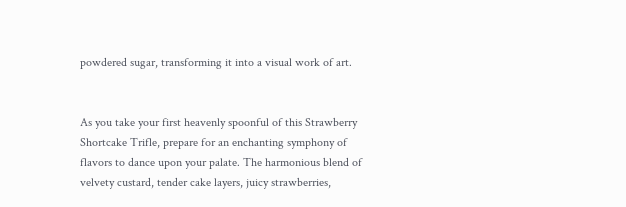powdered sugar, transforming it into a visual work of art.


As you take your first heavenly spoonful of this Strawberry Shortcake Trifle, prepare for an enchanting symphony of flavors to dance upon your palate. The harmonious blend of velvety custard, tender cake layers, juicy strawberries,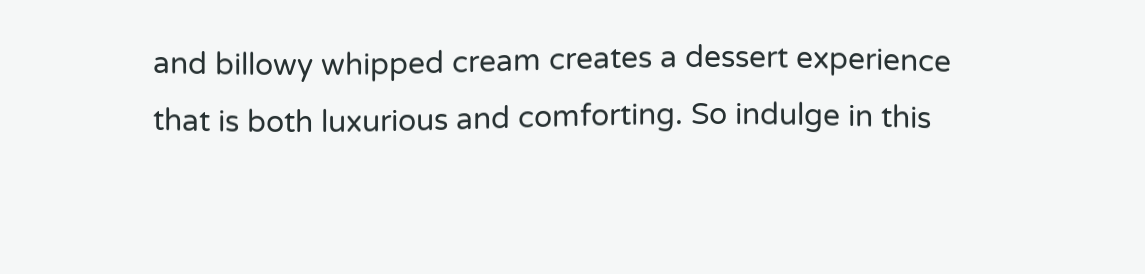and billowy whipped cream creates a dessert experience that is both luxurious and comforting. So indulge in this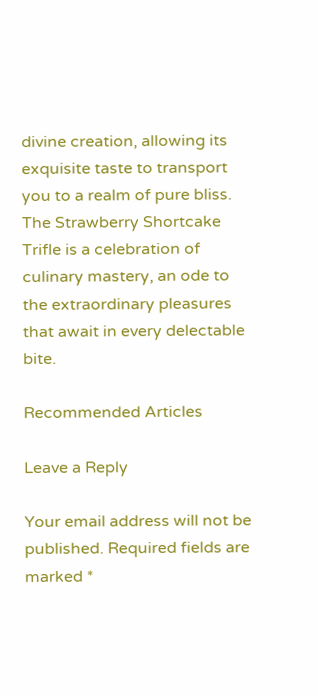divine creation, allowing its exquisite taste to transport you to a realm of pure bliss. The Strawberry Shortcake Trifle is a celebration of culinary mastery, an ode to the extraordinary pleasures that await in every delectable bite.

Recommended Articles

Leave a Reply

Your email address will not be published. Required fields are marked *